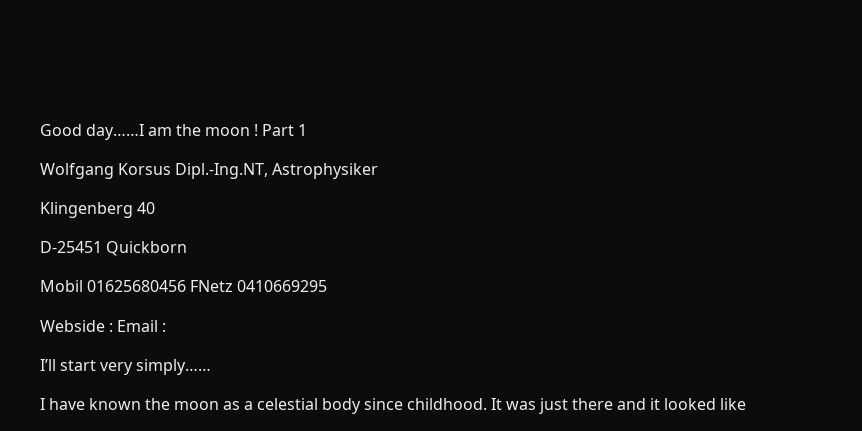Good day……I am the moon ! Part 1

Wolfgang Korsus Dipl.-Ing.NT, Astrophysiker

Klingenberg 40

D-25451 Quickborn

Mobil 01625680456 FNetz 0410669295

Webside : Email :

I’ll start very simply……

I have known the moon as a celestial body since childhood. It was just there and it looked like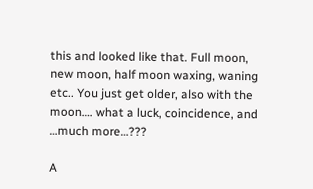this and looked like that. Full moon, new moon, half moon waxing, waning etc.. You just get older, also with the moon…. what a luck, coincidence, and …much more…???

A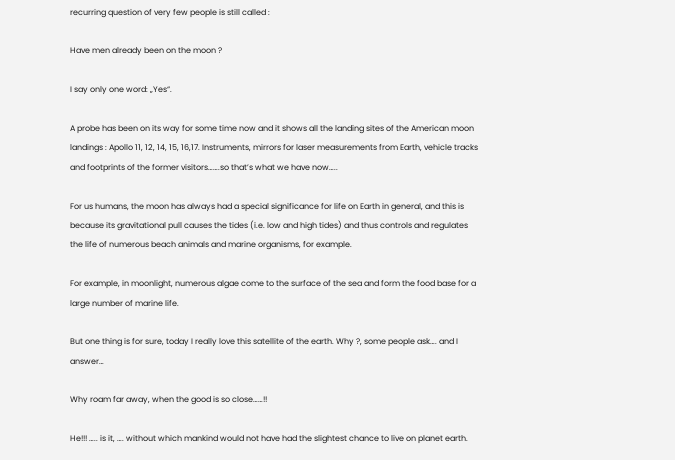recurring question of very few people is still called :

Have men already been on the moon ?

I say only one word: „Yes“.

A probe has been on its way for some time now and it shows all the landing sites of the American moon landings : Apollo 11, 12, 14, 15, 16,17. Instruments, mirrors for laser measurements from Earth, vehicle tracks and footprints of the former visitors…….so that’s what we have now…..

For us humans, the moon has always had a special significance for life on Earth in general, and this is because its gravitational pull causes the tides (i.e. low and high tides) and thus controls and regulates the life of numerous beach animals and marine organisms, for example.

For example, in moonlight, numerous algae come to the surface of the sea and form the food base for a large number of marine life.

But one thing is for sure, today I really love this satellite of the earth. Why ?, some people ask…. and I answer…

Why roam far away, when the good is so close……!!

He!!! ….. is it, …. without which mankind would not have had the slightest chance to live on planet earth.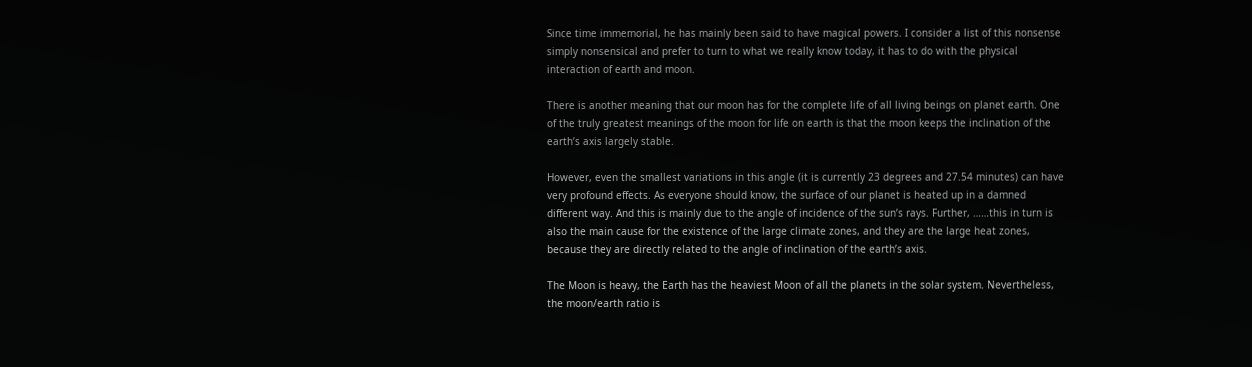Since time immemorial, he has mainly been said to have magical powers. I consider a list of this nonsense simply nonsensical and prefer to turn to what we really know today, it has to do with the physical interaction of earth and moon.

There is another meaning that our moon has for the complete life of all living beings on planet earth. One of the truly greatest meanings of the moon for life on earth is that the moon keeps the inclination of the earth’s axis largely stable.

However, even the smallest variations in this angle (it is currently 23 degrees and 27.54 minutes) can have very profound effects. As everyone should know, the surface of our planet is heated up in a damned different way. And this is mainly due to the angle of incidence of the sun’s rays. Further, ……this in turn is also the main cause for the existence of the large climate zones, and they are the large heat zones, because they are directly related to the angle of inclination of the earth’s axis.

The Moon is heavy, the Earth has the heaviest Moon of all the planets in the solar system. Nevertheless, the moon/earth ratio is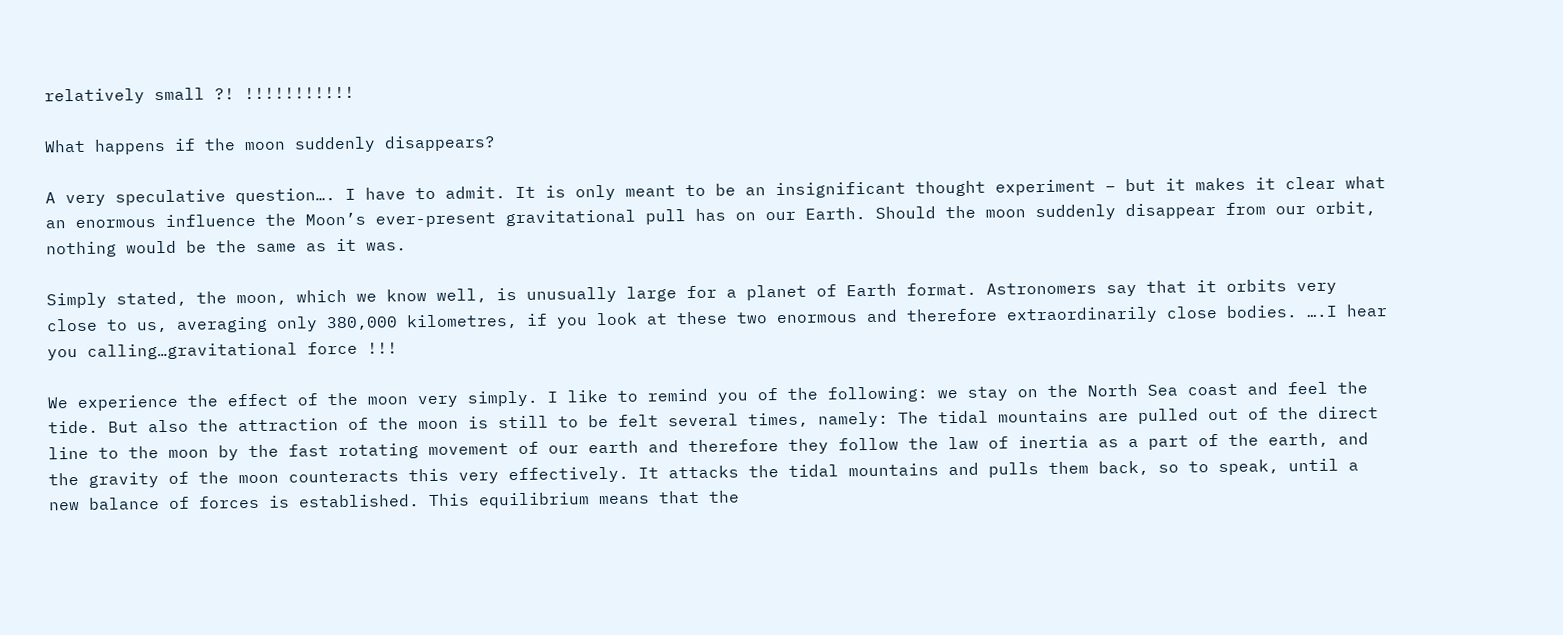relatively small ?! !!!!!!!!!!!

What happens if the moon suddenly disappears?

A very speculative question…. I have to admit. It is only meant to be an insignificant thought experiment – but it makes it clear what an enormous influence the Moon’s ever-present gravitational pull has on our Earth. Should the moon suddenly disappear from our orbit, nothing would be the same as it was.

Simply stated, the moon, which we know well, is unusually large for a planet of Earth format. Astronomers say that it orbits very close to us, averaging only 380,000 kilometres, if you look at these two enormous and therefore extraordinarily close bodies. ….I hear you calling…gravitational force !!!

We experience the effect of the moon very simply. I like to remind you of the following: we stay on the North Sea coast and feel the tide. But also the attraction of the moon is still to be felt several times, namely: The tidal mountains are pulled out of the direct line to the moon by the fast rotating movement of our earth and therefore they follow the law of inertia as a part of the earth, and the gravity of the moon counteracts this very effectively. It attacks the tidal mountains and pulls them back, so to speak, until a new balance of forces is established. This equilibrium means that the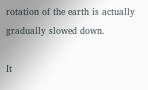rotation of the earth is actually gradually slowed down.

It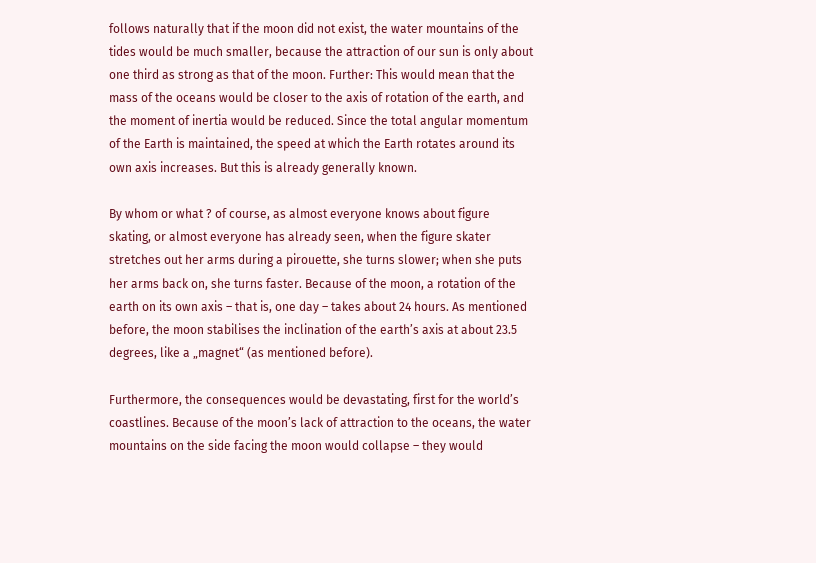follows naturally that if the moon did not exist, the water mountains of the tides would be much smaller, because the attraction of our sun is only about one third as strong as that of the moon. Further: This would mean that the mass of the oceans would be closer to the axis of rotation of the earth, and the moment of inertia would be reduced. Since the total angular momentum of the Earth is maintained, the speed at which the Earth rotates around its own axis increases. But this is already generally known.

By whom or what ? of course, as almost everyone knows about figure skating, or almost everyone has already seen, when the figure skater stretches out her arms during a pirouette, she turns slower; when she puts her arms back on, she turns faster. Because of the moon, a rotation of the earth on its own axis – that is, one day – takes about 24 hours. As mentioned before, the moon stabilises the inclination of the earth’s axis at about 23.5 degrees, like a „magnet“ (as mentioned before).

Furthermore, the consequences would be devastating, first for the world’s coastlines. Because of the moon’s lack of attraction to the oceans, the water mountains on the side facing the moon would collapse – they would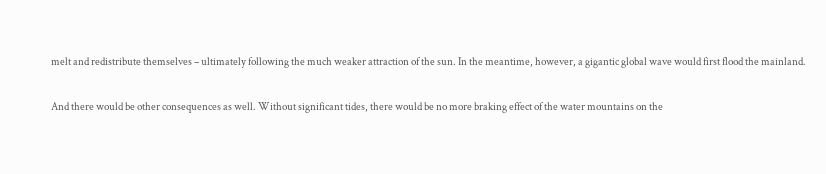melt and redistribute themselves – ultimately following the much weaker attraction of the sun. In the meantime, however, a gigantic global wave would first flood the mainland.

And there would be other consequences as well. Without significant tides, there would be no more braking effect of the water mountains on the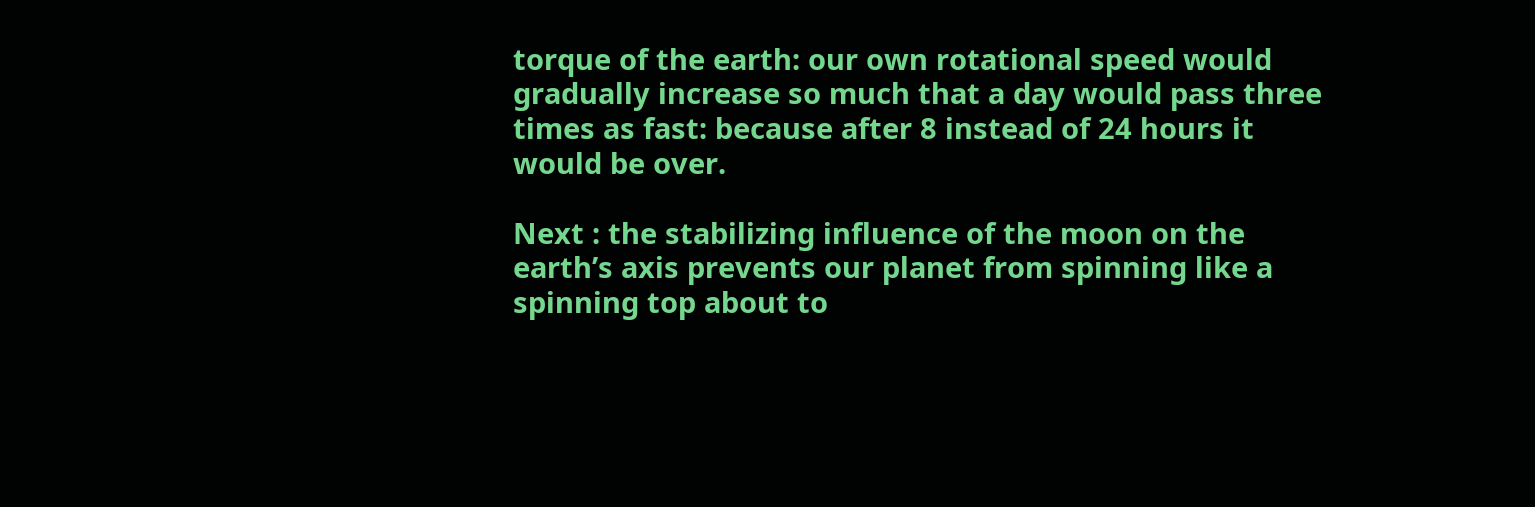torque of the earth: our own rotational speed would gradually increase so much that a day would pass three times as fast: because after 8 instead of 24 hours it would be over.

Next : the stabilizing influence of the moon on the earth’s axis prevents our planet from spinning like a spinning top about to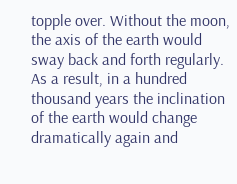topple over. Without the moon, the axis of the earth would sway back and forth regularly. As a result, in a hundred thousand years the inclination of the earth would change dramatically again and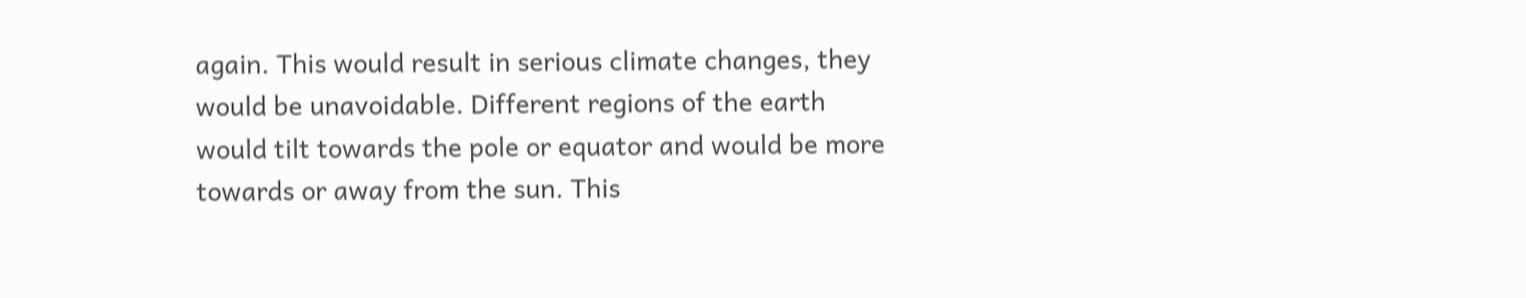again. This would result in serious climate changes, they would be unavoidable. Different regions of the earth would tilt towards the pole or equator and would be more towards or away from the sun. This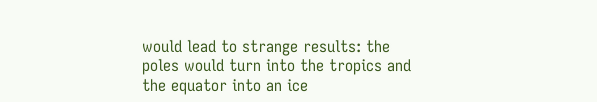would lead to strange results: the poles would turn into the tropics and the equator into an ice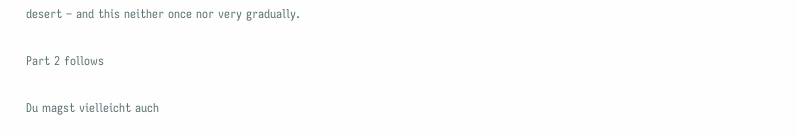desert – and this neither once nor very gradually.

Part 2 follows

Du magst vielleicht auch